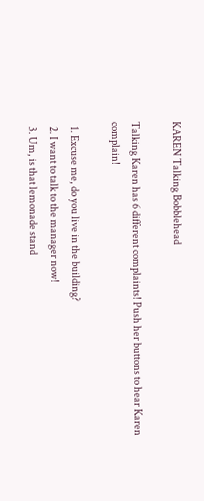KAREN Talking Bobblehead

Talking Karen has 6 different complaints! Push her buttons to hear Karen complain!

  1. Excuse me, do you live in the building?
  2. I want to talk to the manager now!
  3. Um, is that lemonade stand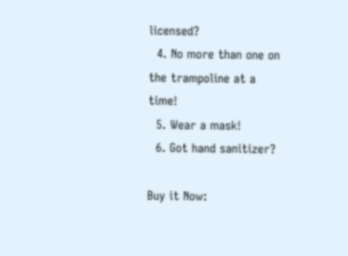licensed?
  4. No more than one on the trampoline at a time!
  5. Wear a mask!
  6. Got hand sanitizer?

Buy it Now: